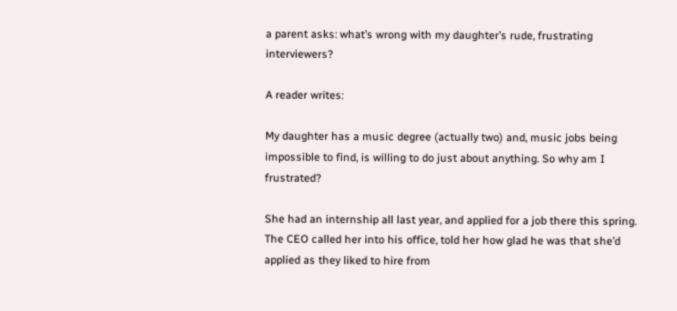a parent asks: what’s wrong with my daughter’s rude, frustrating interviewers?

A reader writes:

My daughter has a music degree (actually two) and, music jobs being impossible to find, is willing to do just about anything. So why am I frustrated?

She had an internship all last year, and applied for a job there this spring. The CEO called her into his office, told her how glad he was that she’d applied as they liked to hire from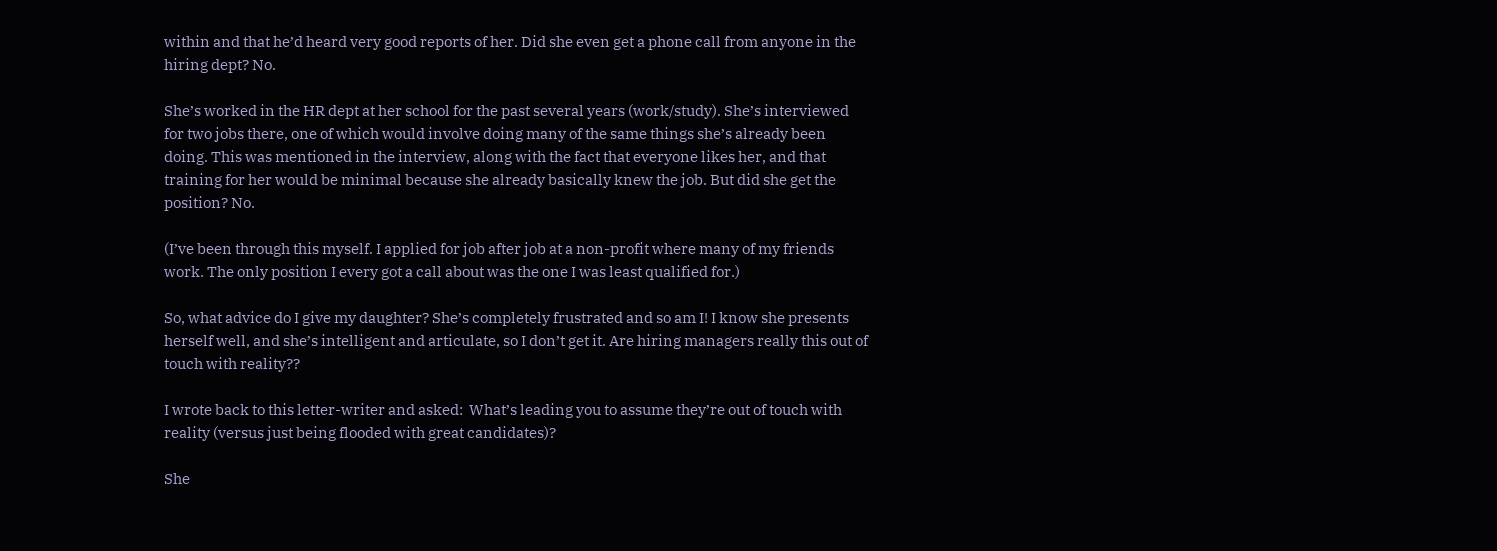within and that he’d heard very good reports of her. Did she even get a phone call from anyone in the hiring dept? No.

She’s worked in the HR dept at her school for the past several years (work/study). She’s interviewed for two jobs there, one of which would involve doing many of the same things she’s already been doing. This was mentioned in the interview, along with the fact that everyone likes her, and that training for her would be minimal because she already basically knew the job. But did she get the position? No.

(I’ve been through this myself. I applied for job after job at a non-profit where many of my friends work. The only position I every got a call about was the one I was least qualified for.)

So, what advice do I give my daughter? She’s completely frustrated and so am I! I know she presents herself well, and she’s intelligent and articulate, so I don’t get it. Are hiring managers really this out of touch with reality??

I wrote back to this letter-writer and asked:  What’s leading you to assume they’re out of touch with reality (versus just being flooded with great candidates)?

She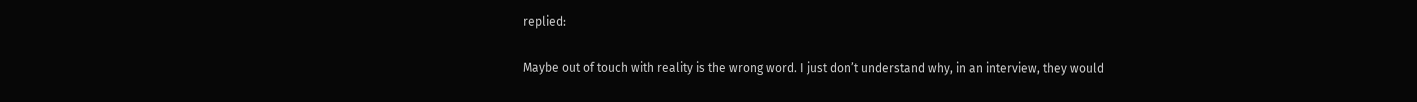replied:

Maybe out of touch with reality is the wrong word. I just don’t understand why, in an interview, they would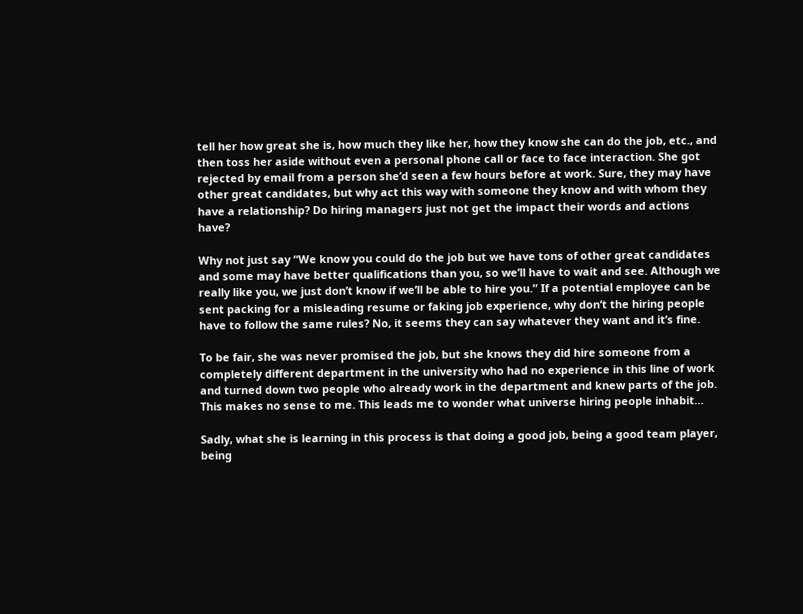tell her how great she is, how much they like her, how they know she can do the job, etc., and then toss her aside without even a personal phone call or face to face interaction. She got rejected by email from a person she’d seen a few hours before at work. Sure, they may have other great candidates, but why act this way with someone they know and with whom they have a relationship? Do hiring managers just not get the impact their words and actions have?

Why not just say “We know you could do the job but we have tons of other great candidates and some may have better qualifications than you, so we’ll have to wait and see. Although we really like you, we just don’t know if we’ll be able to hire you.” If a potential employee can be sent packing for a misleading resume or faking job experience, why don’t the hiring people have to follow the same rules? No, it seems they can say whatever they want and it’s fine.

To be fair, she was never promised the job, but she knows they did hire someone from a completely different department in the university who had no experience in this line of work and turned down two people who already work in the department and knew parts of the job. This makes no sense to me. This leads me to wonder what universe hiring people inhabit…

Sadly, what she is learning in this process is that doing a good job, being a good team player, being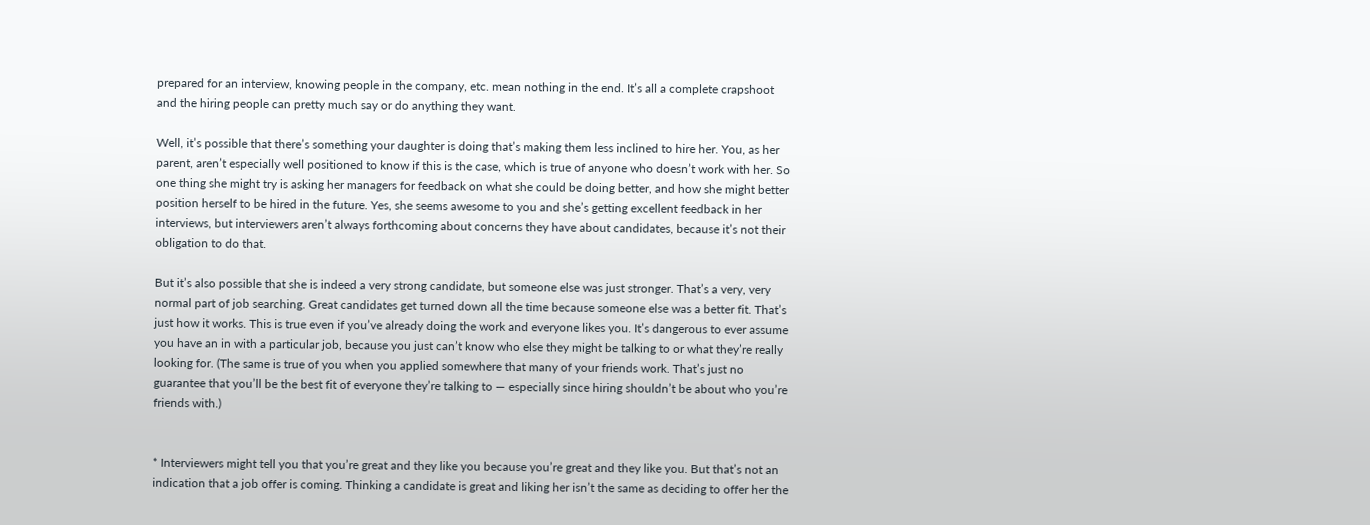prepared for an interview, knowing people in the company, etc. mean nothing in the end. It’s all a complete crapshoot and the hiring people can pretty much say or do anything they want.

Well, it’s possible that there’s something your daughter is doing that’s making them less inclined to hire her. You, as her parent, aren’t especially well positioned to know if this is the case, which is true of anyone who doesn’t work with her. So one thing she might try is asking her managers for feedback on what she could be doing better, and how she might better position herself to be hired in the future. Yes, she seems awesome to you and she’s getting excellent feedback in her interviews, but interviewers aren’t always forthcoming about concerns they have about candidates, because it’s not their obligation to do that.

But it’s also possible that she is indeed a very strong candidate, but someone else was just stronger. That’s a very, very normal part of job searching. Great candidates get turned down all the time because someone else was a better fit. That’s just how it works. This is true even if you’ve already doing the work and everyone likes you. It’s dangerous to ever assume you have an in with a particular job, because you just can’t know who else they might be talking to or what they’re really looking for. (The same is true of you when you applied somewhere that many of your friends work. That’s just no guarantee that you’ll be the best fit of everyone they’re talking to — especially since hiring shouldn’t be about who you’re friends with.)


* Interviewers might tell you that you’re great and they like you because you’re great and they like you. But that’s not an indication that a job offer is coming. Thinking a candidate is great and liking her isn’t the same as deciding to offer her the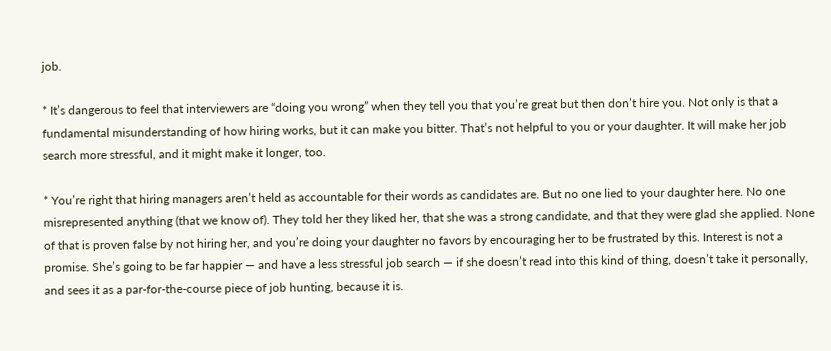job.

* It’s dangerous to feel that interviewers are “doing you wrong” when they tell you that you’re great but then don’t hire you. Not only is that a fundamental misunderstanding of how hiring works, but it can make you bitter. That’s not helpful to you or your daughter. It will make her job search more stressful, and it might make it longer, too.

* You’re right that hiring managers aren’t held as accountable for their words as candidates are. But no one lied to your daughter here. No one misrepresented anything (that we know of). They told her they liked her, that she was a strong candidate, and that they were glad she applied. None of that is proven false by not hiring her, and you’re doing your daughter no favors by encouraging her to be frustrated by this. Interest is not a promise. She’s going to be far happier — and have a less stressful job search — if she doesn’t read into this kind of thing, doesn’t take it personally, and sees it as a par-for-the-course piece of job hunting, because it is.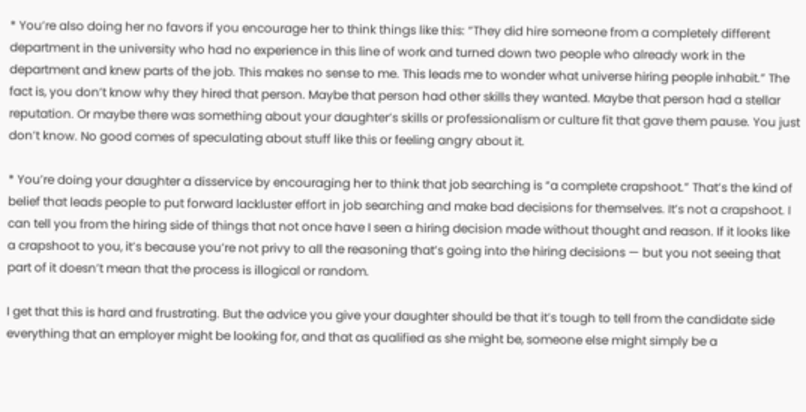* You’re also doing her no favors if you encourage her to think things like this: “They did hire someone from a completely different department in the university who had no experience in this line of work and turned down two people who already work in the department and knew parts of the job. This makes no sense to me. This leads me to wonder what universe hiring people inhabit.” The fact is, you don’t know why they hired that person. Maybe that person had other skills they wanted. Maybe that person had a stellar reputation. Or maybe there was something about your daughter’s skills or professionalism or culture fit that gave them pause. You just don’t know. No good comes of speculating about stuff like this or feeling angry about it.

* You’re doing your daughter a disservice by encouraging her to think that job searching is “a complete crapshoot.” That’s the kind of belief that leads people to put forward lackluster effort in job searching and make bad decisions for themselves. It’s not a crapshoot. I can tell you from the hiring side of things that not once have I seen a hiring decision made without thought and reason. If it looks like a crapshoot to you, it’s because you’re not privy to all the reasoning that’s going into the hiring decisions — but you not seeing that part of it doesn’t mean that the process is illogical or random.

I get that this is hard and frustrating. But the advice you give your daughter should be that it’s tough to tell from the candidate side everything that an employer might be looking for, and that as qualified as she might be, someone else might simply be a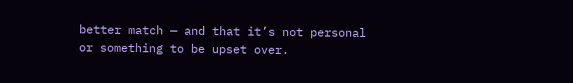better match — and that it’s not personal or something to be upset over.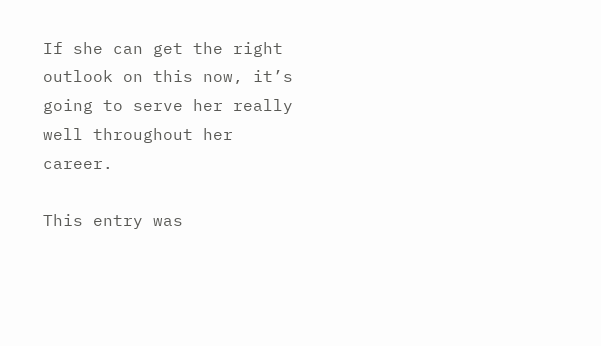If she can get the right outlook on this now, it’s going to serve her really well throughout her career.

This entry was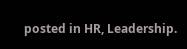posted in HR, Leadership.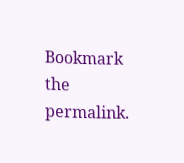Bookmark the permalink.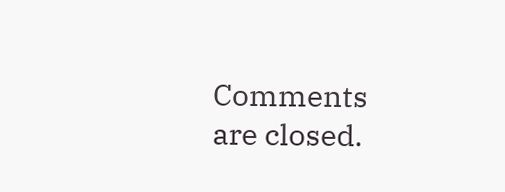Comments are closed.